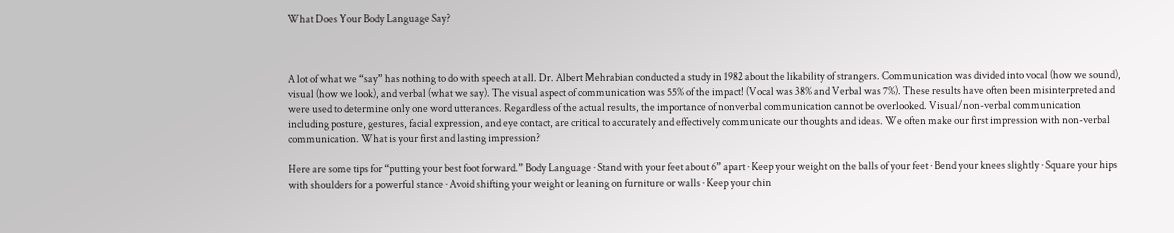What Does Your Body Language Say?



A lot of what we “say” has nothing to do with speech at all. Dr. Albert Mehrabian conducted a study in 1982 about the likability of strangers. Communication was divided into vocal (how we sound), visual (how we look), and verbal (what we say). The visual aspect of communication was 55% of the impact! (Vocal was 38% and Verbal was 7%). These results have often been misinterpreted and were used to determine only one word utterances. Regardless of the actual results, the importance of nonverbal communication cannot be overlooked. Visual/non-verbal communication including posture, gestures, facial expression, and eye contact, are critical to accurately and effectively communicate our thoughts and ideas. We often make our first impression with non-verbal communication. What is your first and lasting impression?

Here are some tips for “putting your best foot forward.” Body Language · Stand with your feet about 6” apart · Keep your weight on the balls of your feet · Bend your knees slightly · Square your hips with shoulders for a powerful stance · Avoid shifting your weight or leaning on furniture or walls · Keep your chin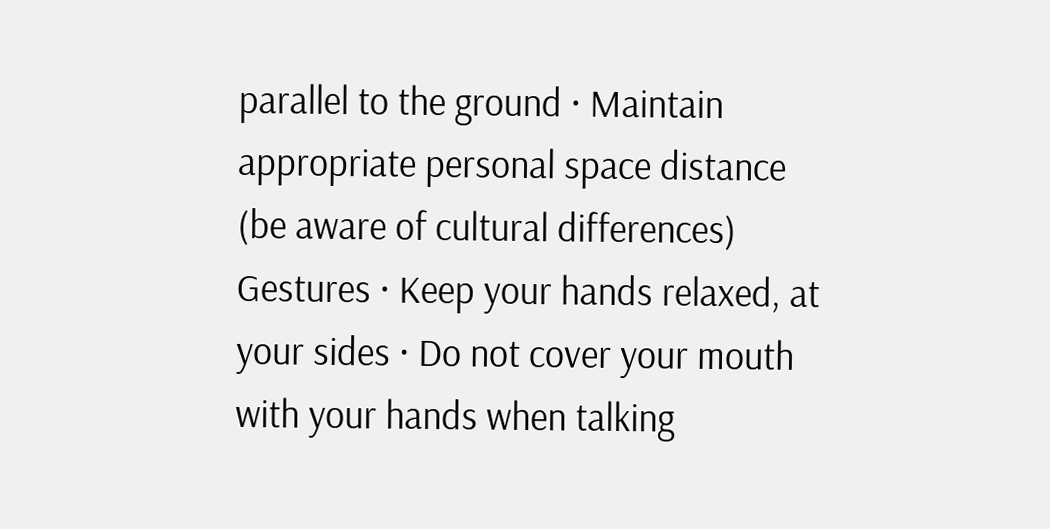parallel to the ground · Maintain appropriate personal space distance (be aware of cultural differences) Gestures · Keep your hands relaxed, at your sides · Do not cover your mouth with your hands when talking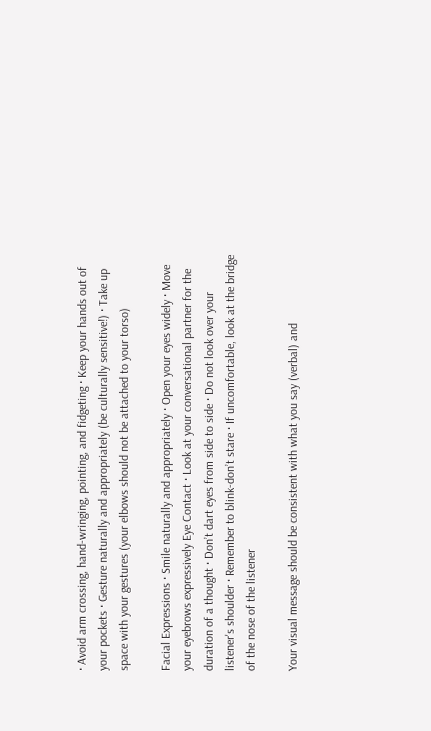· Avoid arm crossing, hand-wringing, pointing, and fidgeting · Keep your hands out of your pockets · Gesture naturally and appropriately (be culturally sensitive!) · Take up space with your gestures (your elbows should not be attached to your torso)

Facial Expressions · Smile naturally and appropriately · Open your eyes widely · Move your eyebrows expressively Eye Contact · Look at your conversational partner for the duration of a thought · Don’t dart eyes from side to side · Do not look over your listener's shoulder · Remember to blink-don’t stare · If uncomfortable, look at the bridge of the nose of the listener

Your visual message should be consistent with what you say (verbal) and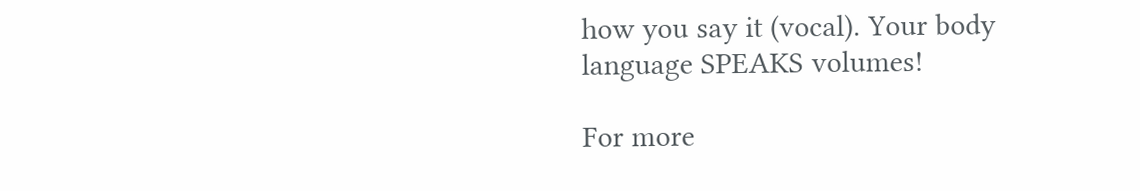how you say it (vocal). Your body language SPEAKS volumes!

For more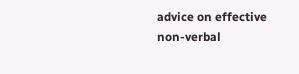advice on effective non-verbal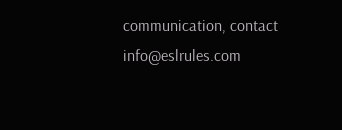communication, contact info@eslrules.com